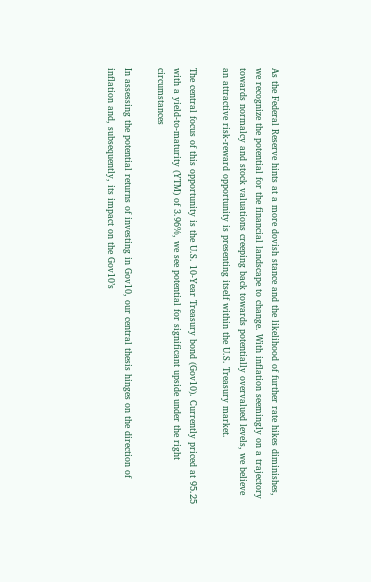As the Federal Reserve hints at a more dovish stance and the likelihood of further rate hikes diminishes, we recognize the potential for the financial landscape to change. With inflation seemingly on a trajectory towards normalcy and stock valuations creeping back towards potentially overvalued levels, we believe an attractive risk-reward opportunity is presenting itself within the U.S. Treasury market.

The central focus of this opportunity is the U.S. 10-Year Treasury bond (Gov10). Currently priced at 95.25 with a yield-to-maturity (YTM) of 3.96%, we see potential for significant upside under the right circumstances

In assessing the potential returns of investing in Gov10, our central thesis hinges on the direction of inflation and, subsequently, its impact on the Gov10’s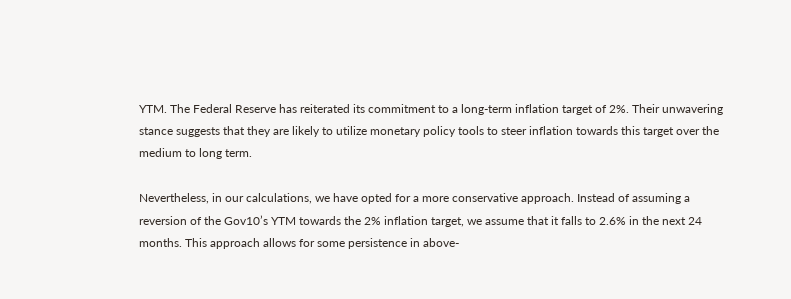YTM. The Federal Reserve has reiterated its commitment to a long-term inflation target of 2%. Their unwavering stance suggests that they are likely to utilize monetary policy tools to steer inflation towards this target over the medium to long term.

Nevertheless, in our calculations, we have opted for a more conservative approach. Instead of assuming a reversion of the Gov10’s YTM towards the 2% inflation target, we assume that it falls to 2.6% in the next 24 months. This approach allows for some persistence in above-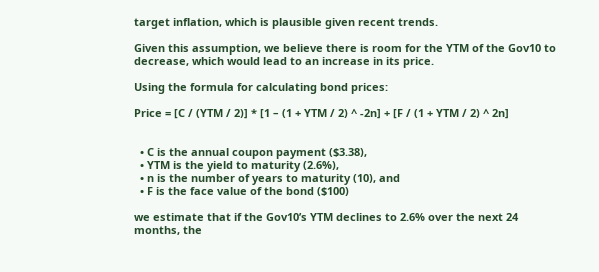target inflation, which is plausible given recent trends.

Given this assumption, we believe there is room for the YTM of the Gov10 to decrease, which would lead to an increase in its price.

Using the formula for calculating bond prices:

Price = [C / (YTM / 2)] * [1 – (1 + YTM / 2) ^ -2n] + [F / (1 + YTM / 2) ^ 2n]


  • C is the annual coupon payment ($3.38),
  • YTM is the yield to maturity (2.6%),
  • n is the number of years to maturity (10), and
  • F is the face value of the bond ($100)

we estimate that if the Gov10’s YTM declines to 2.6% over the next 24 months, the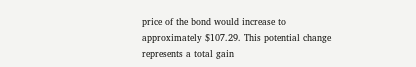price of the bond would increase to approximately $107.29. This potential change represents a total gain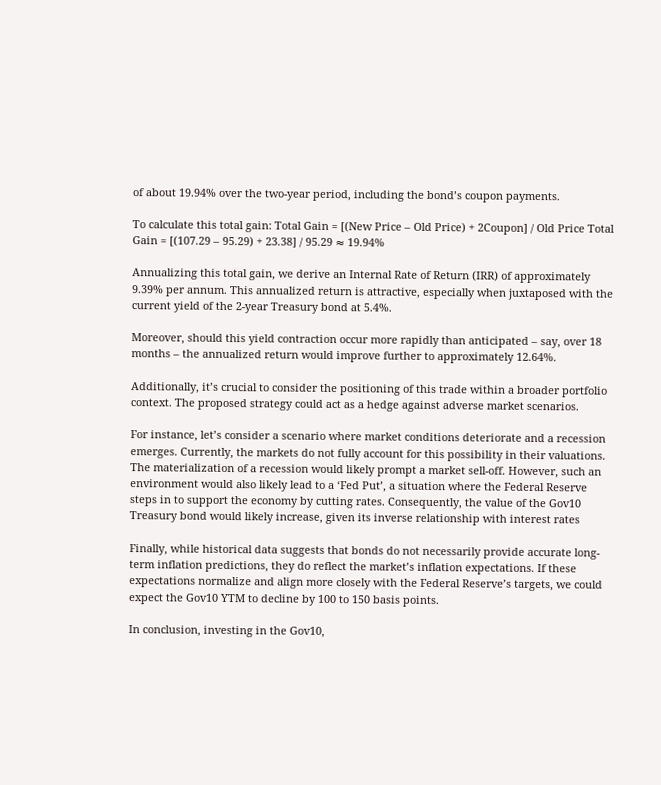of about 19.94% over the two-year period, including the bond’s coupon payments.

To calculate this total gain: Total Gain = [(New Price – Old Price) + 2Coupon] / Old Price Total Gain = [(107.29 – 95.29) + 23.38] / 95.29 ≈ 19.94%

Annualizing this total gain, we derive an Internal Rate of Return (IRR) of approximately 9.39% per annum. This annualized return is attractive, especially when juxtaposed with the current yield of the 2-year Treasury bond at 5.4%.

Moreover, should this yield contraction occur more rapidly than anticipated – say, over 18 months – the annualized return would improve further to approximately 12.64%.

Additionally, it’s crucial to consider the positioning of this trade within a broader portfolio context. The proposed strategy could act as a hedge against adverse market scenarios.

For instance, let’s consider a scenario where market conditions deteriorate and a recession emerges. Currently, the markets do not fully account for this possibility in their valuations. The materialization of a recession would likely prompt a market sell-off. However, such an environment would also likely lead to a ‘Fed Put’, a situation where the Federal Reserve steps in to support the economy by cutting rates. Consequently, the value of the Gov10 Treasury bond would likely increase, given its inverse relationship with interest rates

Finally, while historical data suggests that bonds do not necessarily provide accurate long-term inflation predictions, they do reflect the market’s inflation expectations. If these expectations normalize and align more closely with the Federal Reserve’s targets, we could expect the Gov10 YTM to decline by 100 to 150 basis points.

In conclusion, investing in the Gov10,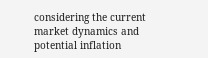considering the current market dynamics and potential inflation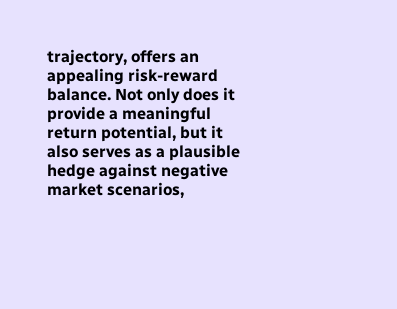trajectory, offers an appealing risk-reward balance. Not only does it provide a meaningful return potential, but it also serves as a plausible hedge against negative market scenarios,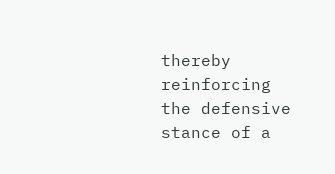thereby reinforcing the defensive stance of a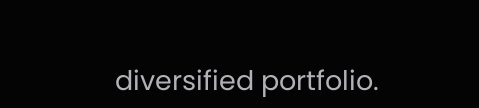diversified portfolio.